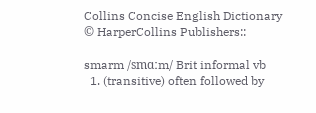Collins Concise English Dictionary © HarperCollins Publishers::

smarm /smɑːm/ Brit informal vb
  1. (transitive) often followed by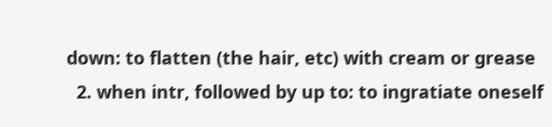down: to flatten (the hair, etc) with cream or grease
  2. when intr, followed by up to: to ingratiate oneself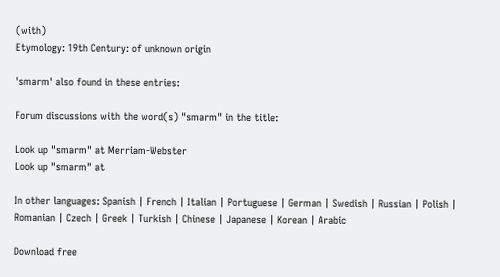(with)
Etymology: 19th Century: of unknown origin

'smarm' also found in these entries:

Forum discussions with the word(s) "smarm" in the title:

Look up "smarm" at Merriam-Webster
Look up "smarm" at

In other languages: Spanish | French | Italian | Portuguese | German | Swedish | Russian | Polish | Romanian | Czech | Greek | Turkish | Chinese | Japanese | Korean | Arabic

Download free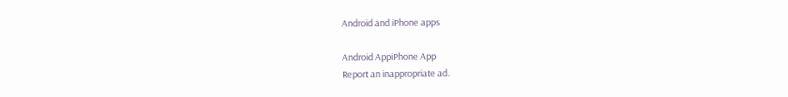Android and iPhone apps

Android AppiPhone App
Report an inappropriate ad.